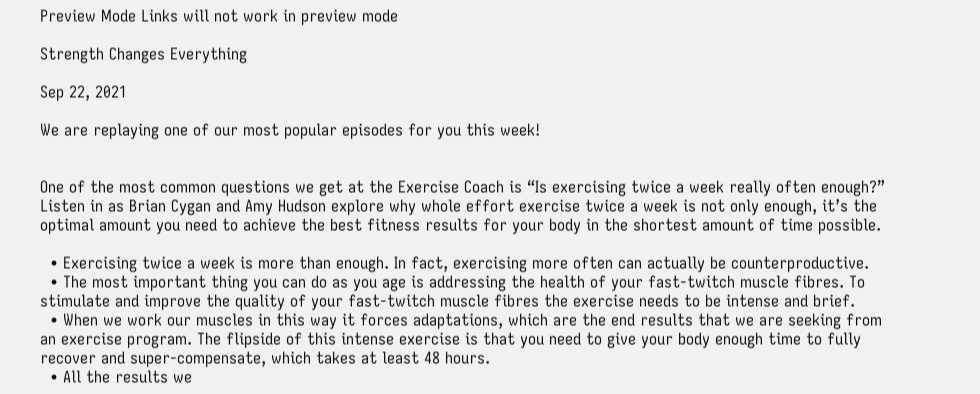Preview Mode Links will not work in preview mode

Strength Changes Everything

Sep 22, 2021

We are replaying one of our most popular episodes for you this week!


One of the most common questions we get at the Exercise Coach is “Is exercising twice a week really often enough?” Listen in as Brian Cygan and Amy Hudson explore why whole effort exercise twice a week is not only enough, it’s the optimal amount you need to achieve the best fitness results for your body in the shortest amount of time possible.

  • Exercising twice a week is more than enough. In fact, exercising more often can actually be counterproductive.
  • The most important thing you can do as you age is addressing the health of your fast-twitch muscle fibres. To stimulate and improve the quality of your fast-twitch muscle fibres the exercise needs to be intense and brief.
  • When we work our muscles in this way it forces adaptations, which are the end results that we are seeking from an exercise program. The flipside of this intense exercise is that you need to give your body enough time to fully recover and super-compensate, which takes at least 48 hours.
  • All the results we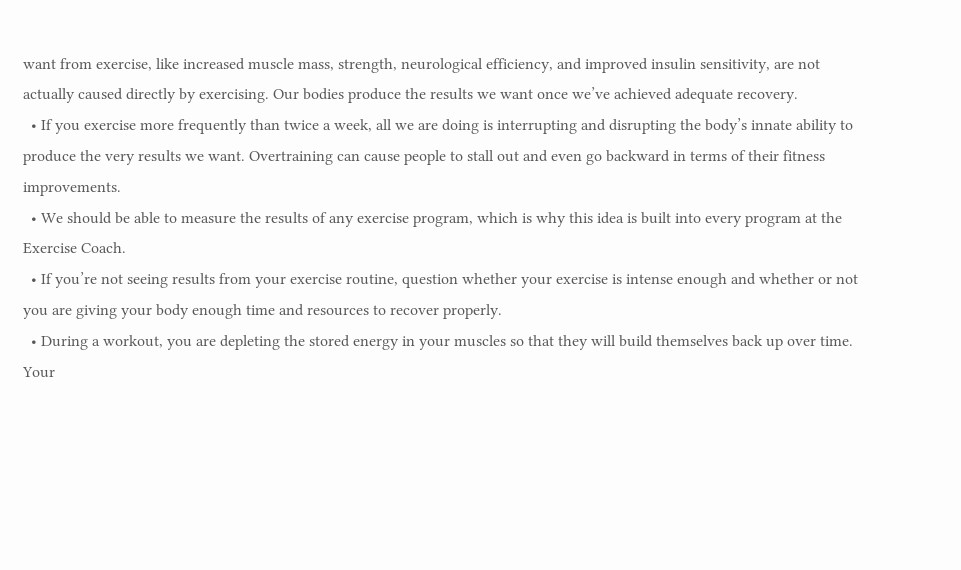want from exercise, like increased muscle mass, strength, neurological efficiency, and improved insulin sensitivity, are not actually caused directly by exercising. Our bodies produce the results we want once we’ve achieved adequate recovery.
  • If you exercise more frequently than twice a week, all we are doing is interrupting and disrupting the body’s innate ability to produce the very results we want. Overtraining can cause people to stall out and even go backward in terms of their fitness improvements.
  • We should be able to measure the results of any exercise program, which is why this idea is built into every program at the Exercise Coach.
  • If you’re not seeing results from your exercise routine, question whether your exercise is intense enough and whether or not you are giving your body enough time and resources to recover properly.
  • During a workout, you are depleting the stored energy in your muscles so that they will build themselves back up over time. Your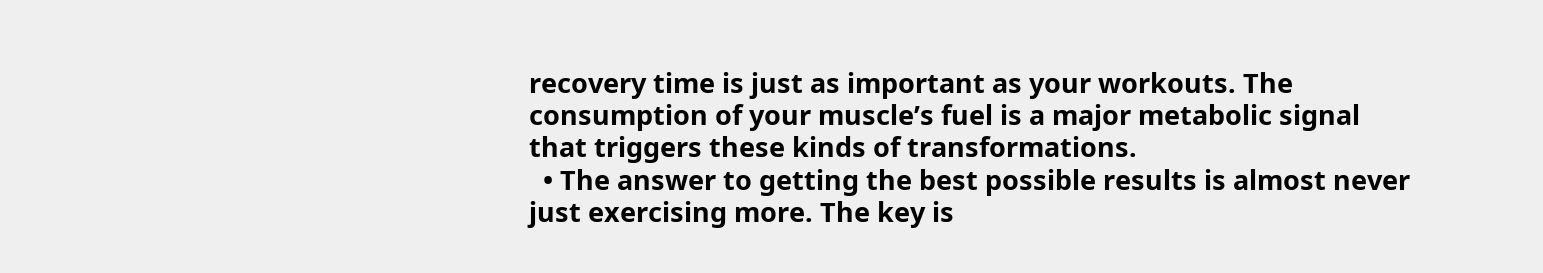recovery time is just as important as your workouts. The consumption of your muscle’s fuel is a major metabolic signal that triggers these kinds of transformations.
  • The answer to getting the best possible results is almost never just exercising more. The key is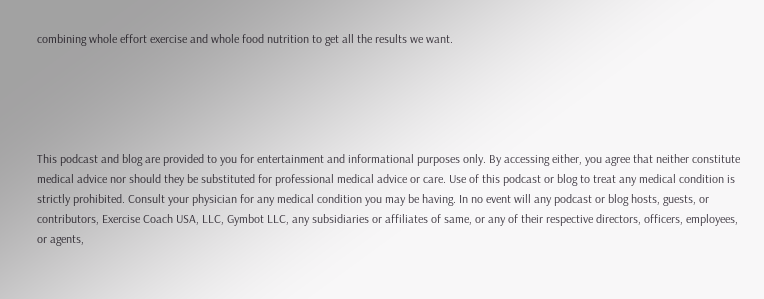combining whole effort exercise and whole food nutrition to get all the results we want.





This podcast and blog are provided to you for entertainment and informational purposes only. By accessing either, you agree that neither constitute medical advice nor should they be substituted for professional medical advice or care. Use of this podcast or blog to treat any medical condition is strictly prohibited. Consult your physician for any medical condition you may be having. In no event will any podcast or blog hosts, guests, or contributors, Exercise Coach USA, LLC, Gymbot LLC, any subsidiaries or affiliates of same, or any of their respective directors, officers, employees, or agents,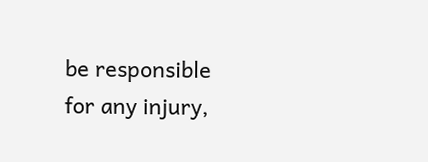be responsible for any injury,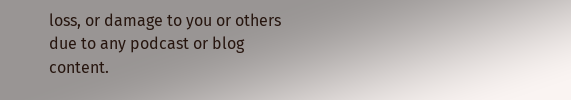loss, or damage to you or others due to any podcast or blog content.